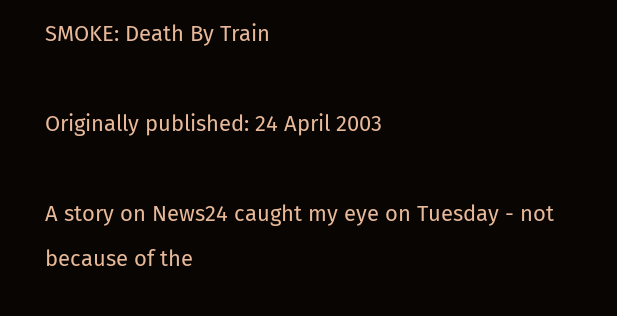SMOKE: Death By Train

Originally published: 24 April 2003

A story on News24 caught my eye on Tuesday - not because of the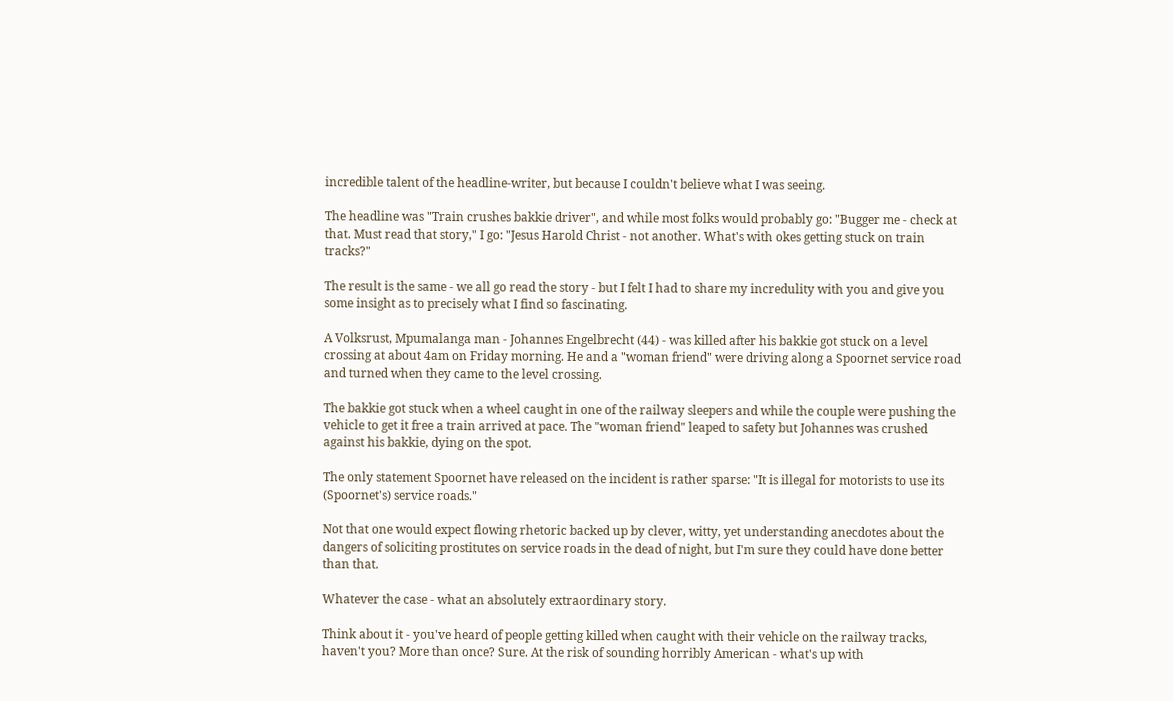incredible talent of the headline-writer, but because I couldn't believe what I was seeing.

The headline was "Train crushes bakkie driver", and while most folks would probably go: "Bugger me - check at that. Must read that story," I go: "Jesus Harold Christ - not another. What's with okes getting stuck on train tracks?"

The result is the same - we all go read the story - but I felt I had to share my incredulity with you and give you some insight as to precisely what I find so fascinating.

A Volksrust, Mpumalanga man - Johannes Engelbrecht (44) - was killed after his bakkie got stuck on a level crossing at about 4am on Friday morning. He and a "woman friend" were driving along a Spoornet service road and turned when they came to the level crossing.

The bakkie got stuck when a wheel caught in one of the railway sleepers and while the couple were pushing the vehicle to get it free a train arrived at pace. The "woman friend" leaped to safety but Johannes was crushed against his bakkie, dying on the spot.

The only statement Spoornet have released on the incident is rather sparse: "It is illegal for motorists to use its (Spoornet's) service roads."

Not that one would expect flowing rhetoric backed up by clever, witty, yet understanding anecdotes about the dangers of soliciting prostitutes on service roads in the dead of night, but I'm sure they could have done better than that.

Whatever the case - what an absolutely extraordinary story.

Think about it - you've heard of people getting killed when caught with their vehicle on the railway tracks, haven't you? More than once? Sure. At the risk of sounding horribly American - what's up with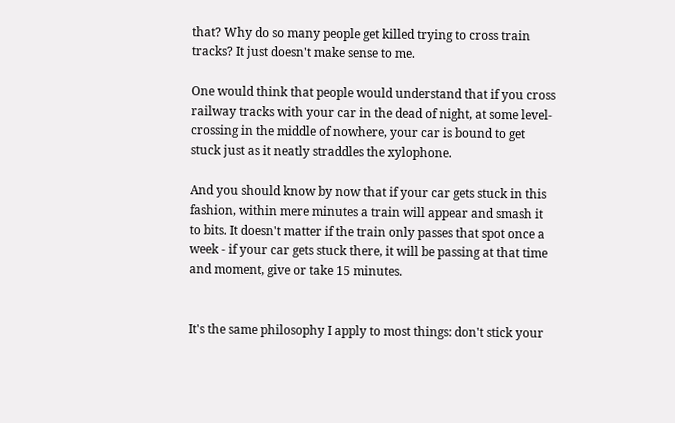that? Why do so many people get killed trying to cross train tracks? It just doesn't make sense to me.

One would think that people would understand that if you cross railway tracks with your car in the dead of night, at some level-crossing in the middle of nowhere, your car is bound to get stuck just as it neatly straddles the xylophone.

And you should know by now that if your car gets stuck in this fashion, within mere minutes a train will appear and smash it to bits. It doesn't matter if the train only passes that spot once a week - if your car gets stuck there, it will be passing at that time and moment, give or take 15 minutes.


It's the same philosophy I apply to most things: don't stick your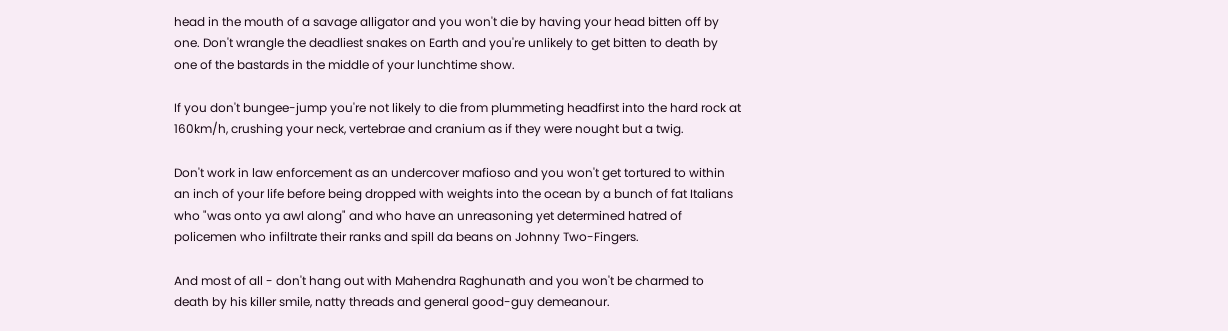head in the mouth of a savage alligator and you won't die by having your head bitten off by one. Don't wrangle the deadliest snakes on Earth and you're unlikely to get bitten to death by one of the bastards in the middle of your lunchtime show.

If you don't bungee-jump you're not likely to die from plummeting headfirst into the hard rock at 160km/h, crushing your neck, vertebrae and cranium as if they were nought but a twig.

Don't work in law enforcement as an undercover mafioso and you won't get tortured to within an inch of your life before being dropped with weights into the ocean by a bunch of fat Italians who "was onto ya awl along" and who have an unreasoning yet determined hatred of policemen who infiltrate their ranks and spill da beans on Johnny Two-Fingers.

And most of all - don't hang out with Mahendra Raghunath and you won't be charmed to death by his killer smile, natty threads and general good-guy demeanour.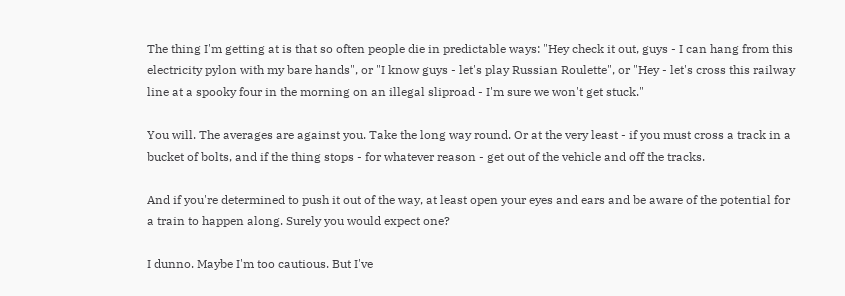The thing I'm getting at is that so often people die in predictable ways: "Hey check it out, guys - I can hang from this electricity pylon with my bare hands", or "I know guys - let's play Russian Roulette", or "Hey - let's cross this railway line at a spooky four in the morning on an illegal sliproad - I'm sure we won't get stuck."

You will. The averages are against you. Take the long way round. Or at the very least - if you must cross a track in a bucket of bolts, and if the thing stops - for whatever reason - get out of the vehicle and off the tracks.

And if you're determined to push it out of the way, at least open your eyes and ears and be aware of the potential for a train to happen along. Surely you would expect one?

I dunno. Maybe I'm too cautious. But I've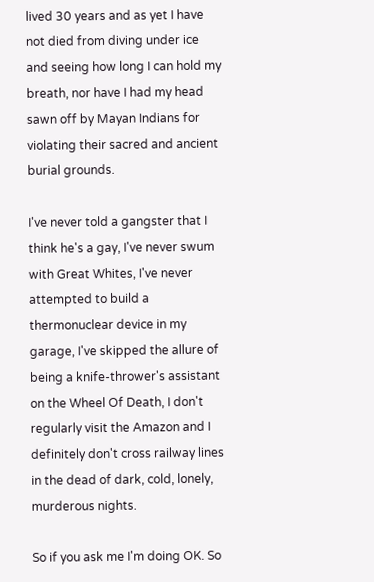lived 30 years and as yet I have not died from diving under ice and seeing how long I can hold my breath, nor have I had my head sawn off by Mayan Indians for violating their sacred and ancient burial grounds.

I've never told a gangster that I think he's a gay, I've never swum with Great Whites, I've never attempted to build a thermonuclear device in my garage, I've skipped the allure of being a knife-thrower's assistant on the Wheel Of Death, I don't regularly visit the Amazon and I definitely don't cross railway lines in the dead of dark, cold, lonely, murderous nights.

So if you ask me I'm doing OK. So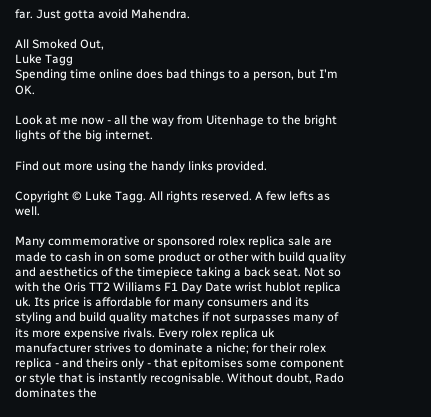far. Just gotta avoid Mahendra.

All Smoked Out,
Luke Tagg
Spending time online does bad things to a person, but I'm OK.

Look at me now - all the way from Uitenhage to the bright lights of the big internet.

Find out more using the handy links provided.

Copyright © Luke Tagg. All rights reserved. A few lefts as well.

Many commemorative or sponsored rolex replica sale are made to cash in on some product or other with build quality and aesthetics of the timepiece taking a back seat. Not so with the Oris TT2 Williams F1 Day Date wrist hublot replica uk. Its price is affordable for many consumers and its styling and build quality matches if not surpasses many of its more expensive rivals. Every rolex replica uk manufacturer strives to dominate a niche; for their rolex replica - and theirs only - that epitomises some component or style that is instantly recognisable. Without doubt, Rado dominates the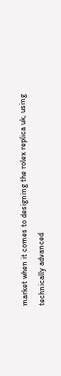market when it comes to designing the rolex replica uk, using technically advanced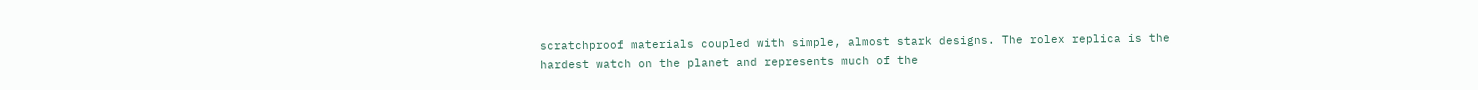scratchproof materials coupled with simple, almost stark designs. The rolex replica is the hardest watch on the planet and represents much of the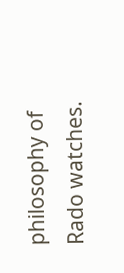philosophy of Rado watches.